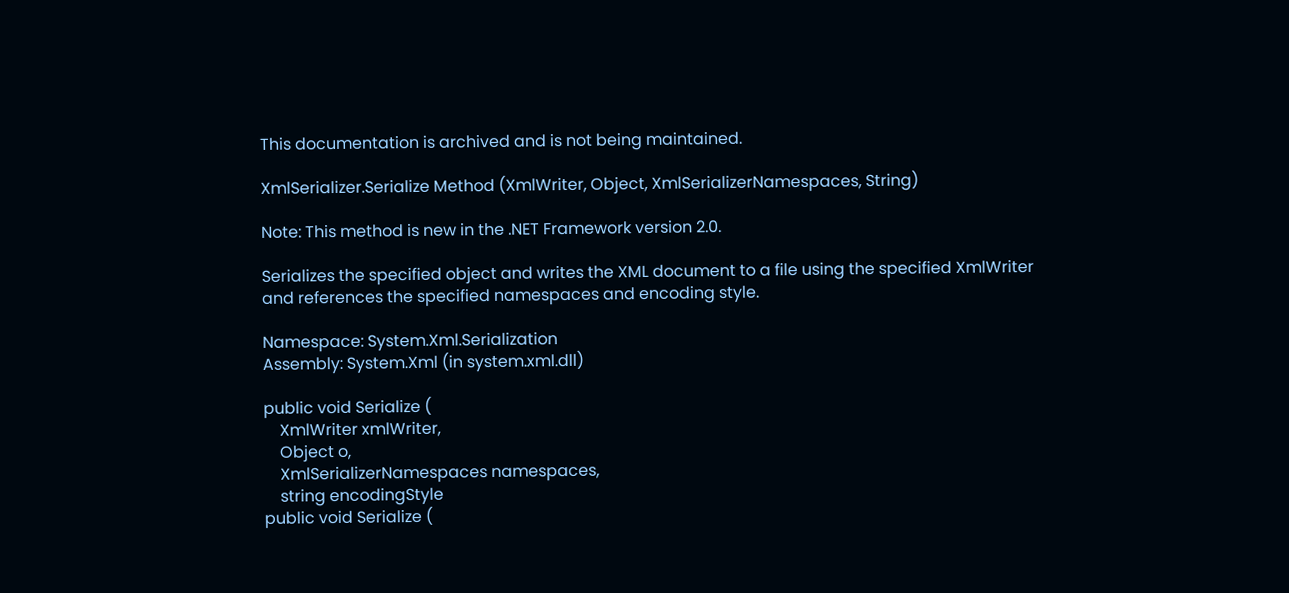This documentation is archived and is not being maintained.

XmlSerializer.Serialize Method (XmlWriter, Object, XmlSerializerNamespaces, String)

Note: This method is new in the .NET Framework version 2.0.

Serializes the specified object and writes the XML document to a file using the specified XmlWriter and references the specified namespaces and encoding style.

Namespace: System.Xml.Serialization
Assembly: System.Xml (in system.xml.dll)

public void Serialize (
    XmlWriter xmlWriter,
    Object o,
    XmlSerializerNamespaces namespaces,
    string encodingStyle
public void Serialize (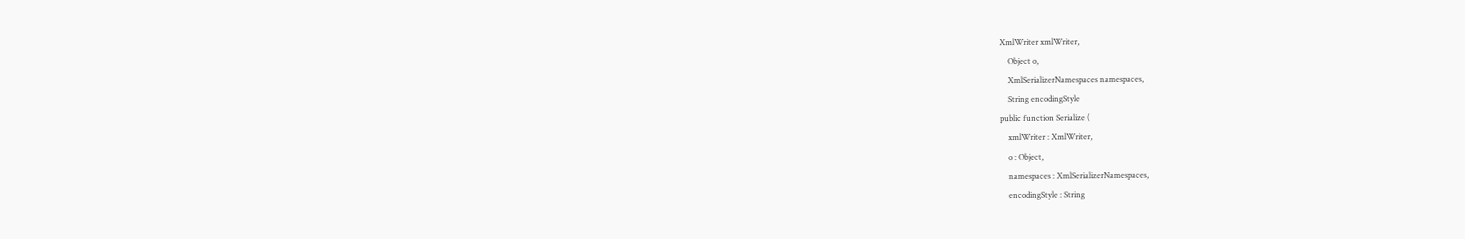XmlWriter xmlWriter,
    Object o,
    XmlSerializerNamespaces namespaces,
    String encodingStyle
public function Serialize (
    xmlWriter : XmlWriter,
    o : Object,
    namespaces : XmlSerializerNamespaces,
    encodingStyle : String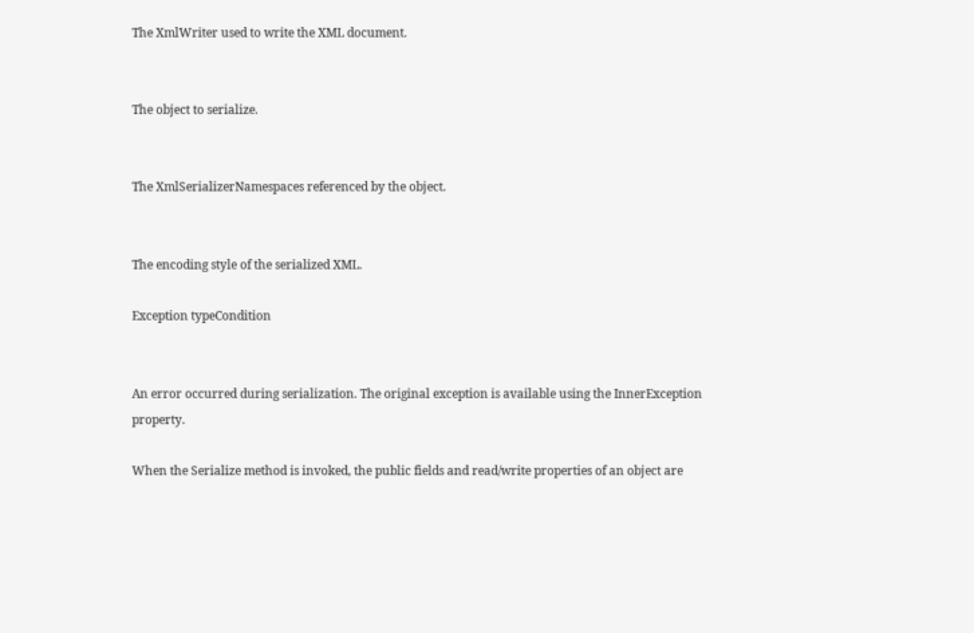The XmlWriter used to write the XML document.


The object to serialize.


The XmlSerializerNamespaces referenced by the object.


The encoding style of the serialized XML.

Exception typeCondition


An error occurred during serialization. The original exception is available using the InnerException property.

When the Serialize method is invoked, the public fields and read/write properties of an object are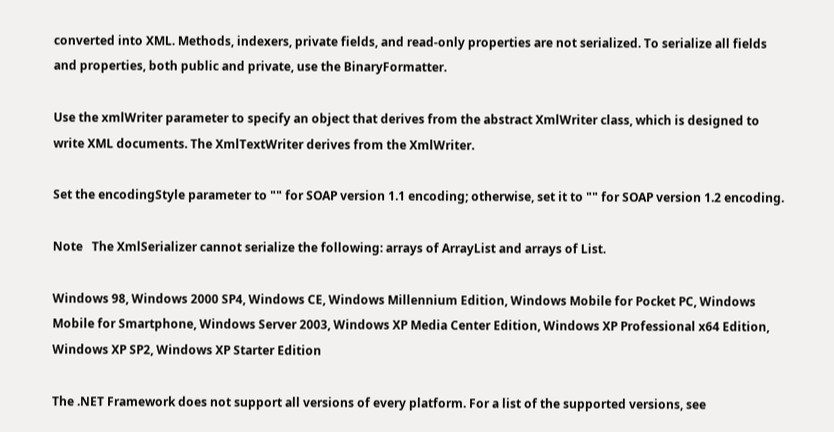converted into XML. Methods, indexers, private fields, and read-only properties are not serialized. To serialize all fields and properties, both public and private, use the BinaryFormatter.

Use the xmlWriter parameter to specify an object that derives from the abstract XmlWriter class, which is designed to write XML documents. The XmlTextWriter derives from the XmlWriter.

Set the encodingStyle parameter to "" for SOAP version 1.1 encoding; otherwise, set it to "" for SOAP version 1.2 encoding.

Note   The XmlSerializer cannot serialize the following: arrays of ArrayList and arrays of List.

Windows 98, Windows 2000 SP4, Windows CE, Windows Millennium Edition, Windows Mobile for Pocket PC, Windows Mobile for Smartphone, Windows Server 2003, Windows XP Media Center Edition, Windows XP Professional x64 Edition, Windows XP SP2, Windows XP Starter Edition

The .NET Framework does not support all versions of every platform. For a list of the supported versions, see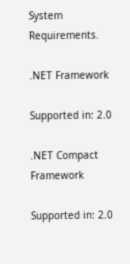System Requirements.

.NET Framework

Supported in: 2.0

.NET Compact Framework

Supported in: 2.0